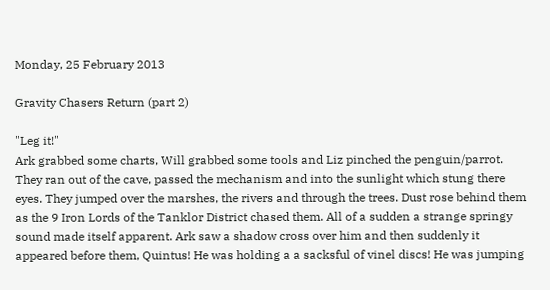Monday, 25 February 2013

Gravity Chasers Return (part 2)

"Leg it!"
Ark grabbed some charts, Will grabbed some tools and Liz pinched the penguin/parrot. They ran out of the cave, passed the mechanism and into the sunlight which stung there eyes. They jumped over the marshes, the rivers and through the trees. Dust rose behind them as the 9 Iron Lords of the Tanklor District chased them. All of a sudden a strange springy sound made itself apparent. Ark saw a shadow cross over him and then suddenly it appeared before them, Quintus! He was holding a a sacksful of vinel discs! He was jumping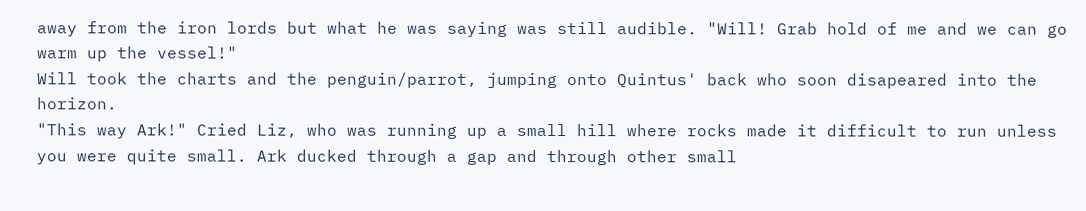away from the iron lords but what he was saying was still audible. "Will! Grab hold of me and we can go warm up the vessel!"
Will took the charts and the penguin/parrot, jumping onto Quintus' back who soon disapeared into the horizon.
"This way Ark!" Cried Liz, who was running up a small hill where rocks made it difficult to run unless you were quite small. Ark ducked through a gap and through other small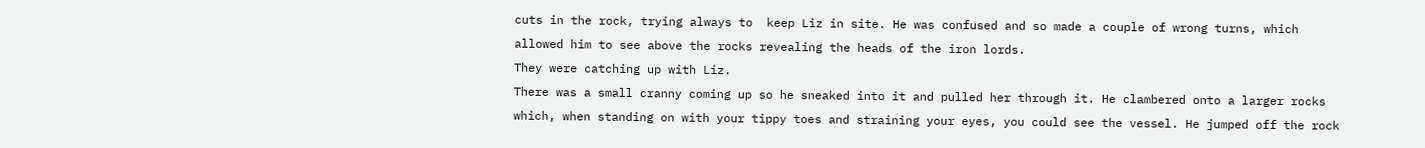cuts in the rock, trying always to  keep Liz in site. He was confused and so made a couple of wrong turns, which allowed him to see above the rocks revealing the heads of the iron lords.
They were catching up with Liz.
There was a small cranny coming up so he sneaked into it and pulled her through it. He clambered onto a larger rocks which, when standing on with your tippy toes and straining your eyes, you could see the vessel. He jumped off the rock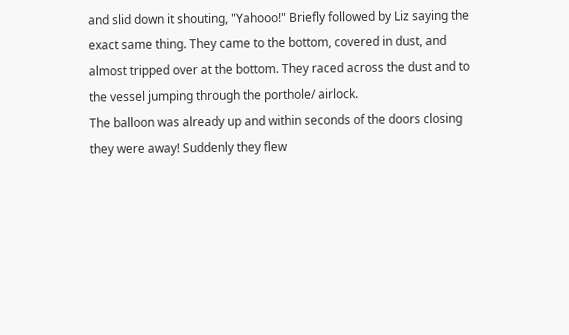and slid down it shouting, "Yahooo!" Briefly followed by Liz saying the exact same thing. They came to the bottom, covered in dust, and almost tripped over at the bottom. They raced across the dust and to the vessel jumping through the porthole/ airlock.
The balloon was already up and within seconds of the doors closing they were away! Suddenly they flew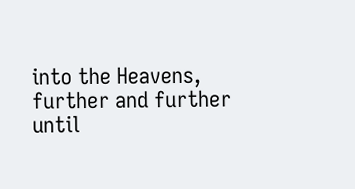into the Heavens, further and further until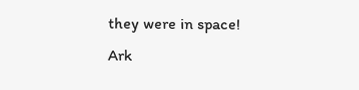they were in space!
Ark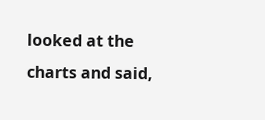looked at the charts and said,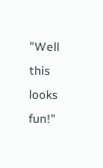"Well this looks fun!"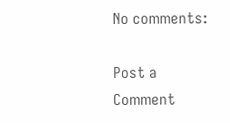No comments:

Post a Comment